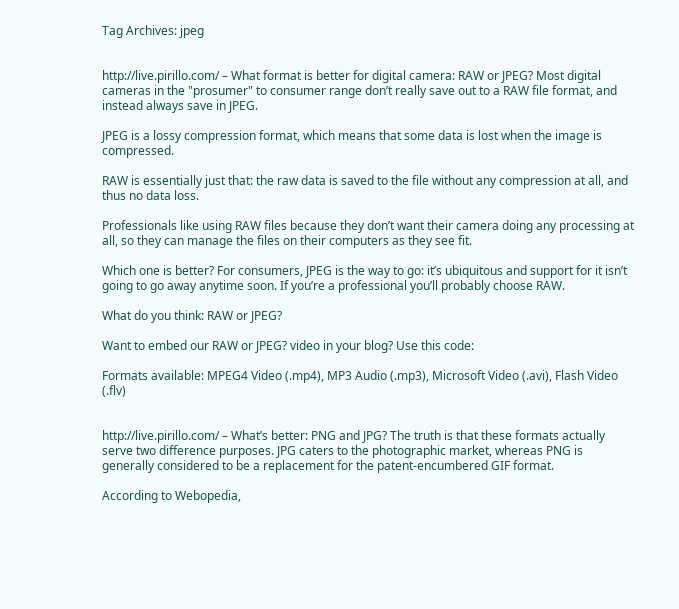Tag Archives: jpeg


http://live.pirillo.com/ – What format is better for digital camera: RAW or JPEG? Most digital cameras in the "prosumer" to consumer range don’t really save out to a RAW file format, and instead always save in JPEG.

JPEG is a lossy compression format, which means that some data is lost when the image is compressed.

RAW is essentially just that: the raw data is saved to the file without any compression at all, and thus no data loss.

Professionals like using RAW files because they don’t want their camera doing any processing at all, so they can manage the files on their computers as they see fit.

Which one is better? For consumers, JPEG is the way to go: it’s ubiquitous and support for it isn’t going to go away anytime soon. If you’re a professional you’ll probably choose RAW.

What do you think: RAW or JPEG?

Want to embed our RAW or JPEG? video in your blog? Use this code:

Formats available: MPEG4 Video (.mp4), MP3 Audio (.mp3), Microsoft Video (.avi), Flash Video (.flv)


http://live.pirillo.com/ – What’s better: PNG and JPG? The truth is that these formats actually serve two difference purposes. JPG caters to the photographic market, whereas PNG is generally considered to be a replacement for the patent-encumbered GIF format.

According to Webopedia,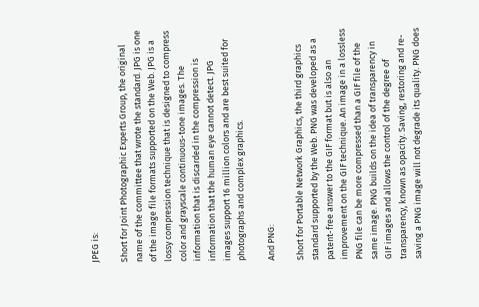JPEG is:

Short for Joint Photographic Experts Group, the original name of the committee that wrote the standard. JPG is one of the image file formats supported on the Web. JPG is a lossy compression technique that is designed to compress color and grayscale continuous-tone images. The information that is discarded in the compression is information that the human eye cannot detect. JPG images support 16 million colors and are best suited for photographs and complex graphics.

And PNG:

Short for Portable Network Graphics, the third graphics standard supported by the Web. PNG was developed as a patent-free answer to the GIF format but is also an improvement on the GIF technique. An image in a lossless PNG file can be more compressed than a GIF file of the same image. PNG builds on the idea of transparency in GIF images and allows the control of the degree of transparency, known as opacity. Saving, restoring and re-saving a PNG image will not degrade its quality. PNG does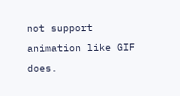not support animation like GIF does.